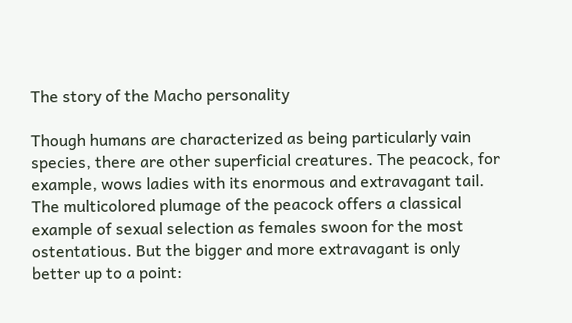The story of the Macho personality

Though humans are characterized as being particularly vain species, there are other superficial creatures. The peacock, for example, wows ladies with its enormous and extravagant tail. The multicolored plumage of the peacock offers a classical example of sexual selection as females swoon for the most ostentatious. But the bigger and more extravagant is only better up to a point: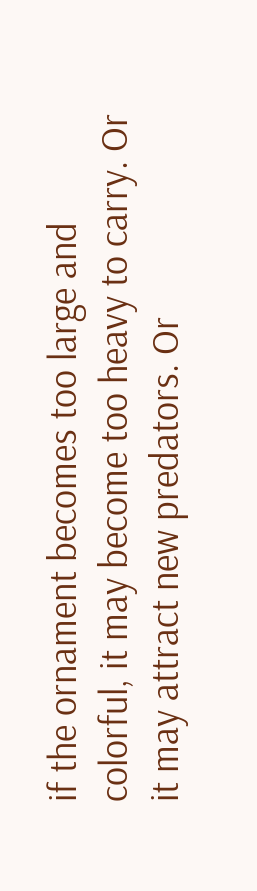if the ornament becomes too large and colorful, it may become too heavy to carry. Or it may attract new predators. Or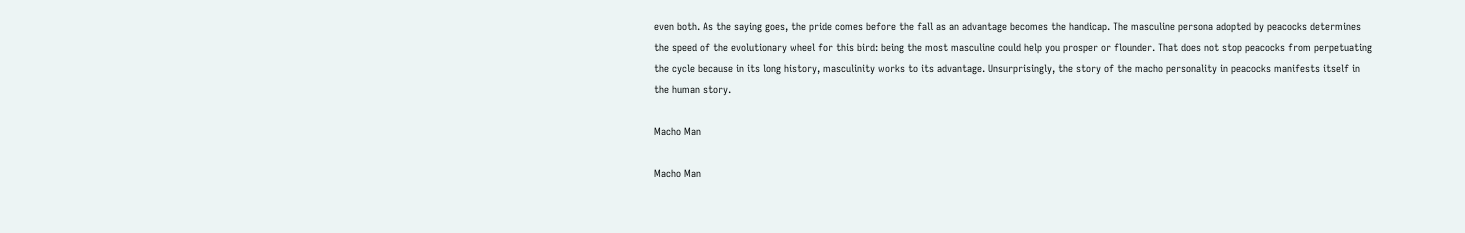even both. As the saying goes, the pride comes before the fall as an advantage becomes the handicap. The masculine persona adopted by peacocks determines the speed of the evolutionary wheel for this bird: being the most masculine could help you prosper or flounder. That does not stop peacocks from perpetuating the cycle because in its long history, masculinity works to its advantage. Unsurprisingly, the story of the macho personality in peacocks manifests itself in the human story.

Macho Man

Macho Man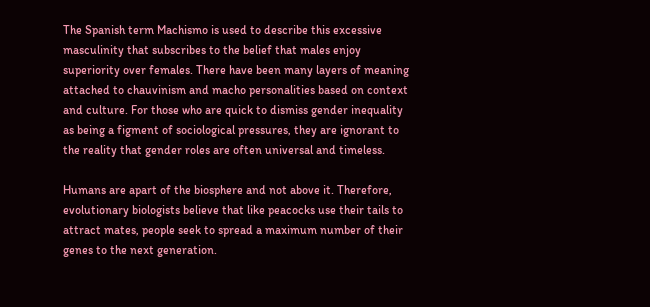The Spanish term Machismo is used to describe this excessive masculinity that subscribes to the belief that males enjoy superiority over females. There have been many layers of meaning attached to chauvinism and macho personalities based on context and culture. For those who are quick to dismiss gender inequality as being a figment of sociological pressures, they are ignorant to the reality that gender roles are often universal and timeless.

Humans are apart of the biosphere and not above it. Therefore, evolutionary biologists believe that like peacocks use their tails to attract mates, people seek to spread a maximum number of their genes to the next generation.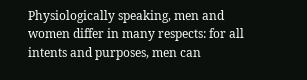Physiologically speaking, men and women differ in many respects: for all intents and purposes, men can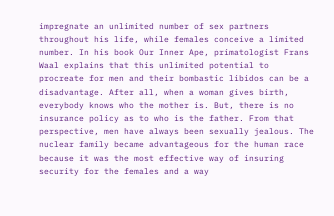impregnate an unlimited number of sex partners throughout his life, while females conceive a limited number. In his book Our Inner Ape, primatologist Frans Waal explains that this unlimited potential to procreate for men and their bombastic libidos can be a disadvantage. After all, when a woman gives birth, everybody knows who the mother is. But, there is no insurance policy as to who is the father. From that perspective, men have always been sexually jealous. The nuclear family became advantageous for the human race because it was the most effective way of insuring security for the females and a way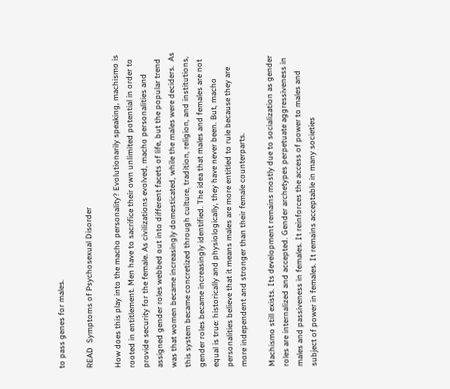to pass genes for males.

READ  Symptoms of Psychosexual Disorder

How does this play into the macho personality? Evolutionarily speaking, machismo is rooted in entitlement. Men have to sacrifice their own unlimited potential in order to provide security for the female. As civilizations evolved, macho personalities and assigned gender roles webbed out into different facets of life, but the popular trend was that women became increasingly domesticated, while the males were deciders.  As this system became concretized through culture, tradition, religion, and institutions, gender roles became increasingly identified. The idea that males and females are not equal is true: historically and physiologically, they have never been. But, macho personalities believe that it means males are more entitled to rule because they are more independent and stronger than their female counterparts.

Machismo still exists. Its development remains mostly due to socialization as gender roles are internalized and accepted. Gender archetypes perpetuate aggressiveness in males and passiveness in females. It reinforces the access of power to males and subject of power in females. It remains acceptable in many societies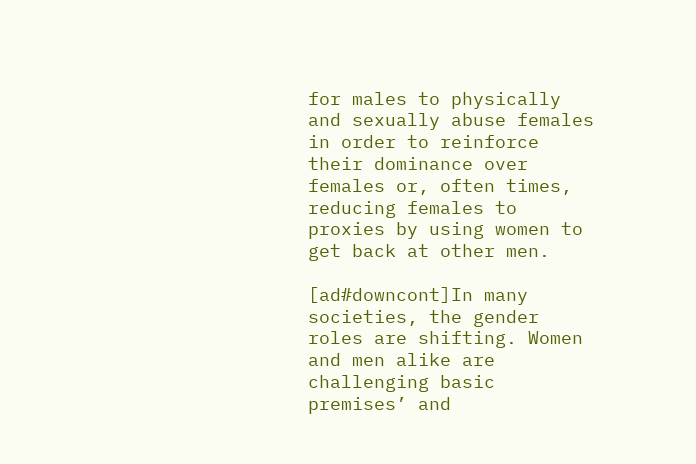for males to physically and sexually abuse females in order to reinforce their dominance over females or, often times, reducing females to proxies by using women to get back at other men.

[ad#downcont]In many societies, the gender roles are shifting. Women and men alike are challenging basic premises’ and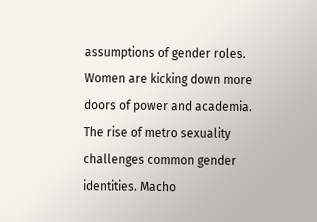assumptions of gender roles. Women are kicking down more doors of power and academia. The rise of metro sexuality challenges common gender identities. Macho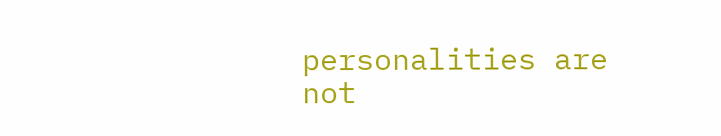personalities are not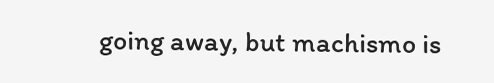going away, but machismo is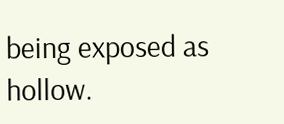being exposed as hollow.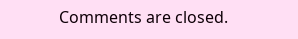Comments are closed.